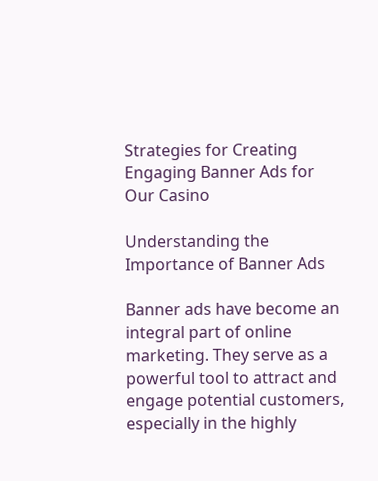Strategies for Creating Engaging Banner Ads for Our Casino

Understanding the Importance of Banner Ads

Banner ads have become an integral part of online marketing. They serve as a powerful tool to attract and engage potential customers, especially in the highly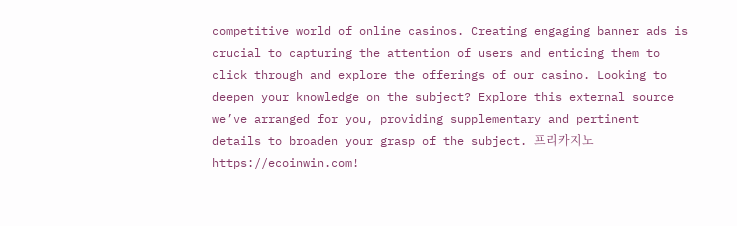competitive world of online casinos. Creating engaging banner ads is crucial to capturing the attention of users and enticing them to click through and explore the offerings of our casino. Looking to deepen your knowledge on the subject? Explore this external source we’ve arranged for you, providing supplementary and pertinent details to broaden your grasp of the subject. 프리카지노 https://ecoinwin.com!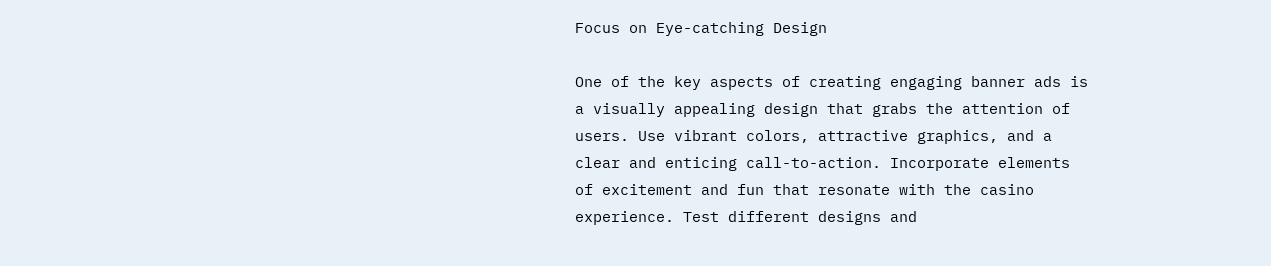Focus on Eye-catching Design

One of the key aspects of creating engaging banner ads is a visually appealing design that grabs the attention of users. Use vibrant colors, attractive graphics, and a clear and enticing call-to-action. Incorporate elements of excitement and fun that resonate with the casino experience. Test different designs and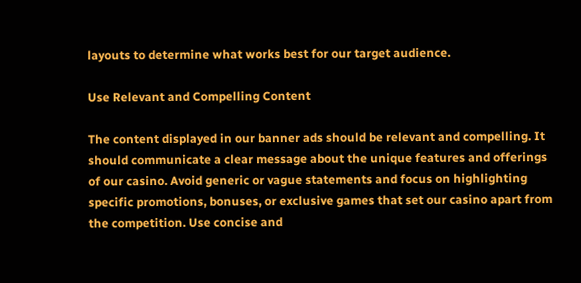layouts to determine what works best for our target audience.

Use Relevant and Compelling Content

The content displayed in our banner ads should be relevant and compelling. It should communicate a clear message about the unique features and offerings of our casino. Avoid generic or vague statements and focus on highlighting specific promotions, bonuses, or exclusive games that set our casino apart from the competition. Use concise and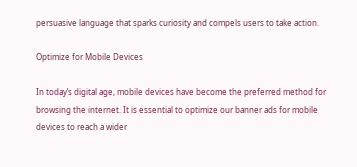persuasive language that sparks curiosity and compels users to take action.

Optimize for Mobile Devices

In today’s digital age, mobile devices have become the preferred method for browsing the internet. It is essential to optimize our banner ads for mobile devices to reach a wider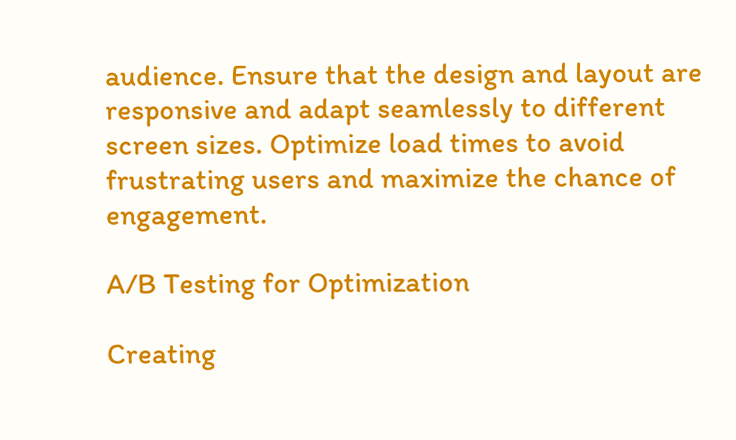audience. Ensure that the design and layout are responsive and adapt seamlessly to different screen sizes. Optimize load times to avoid frustrating users and maximize the chance of engagement.

A/B Testing for Optimization

Creating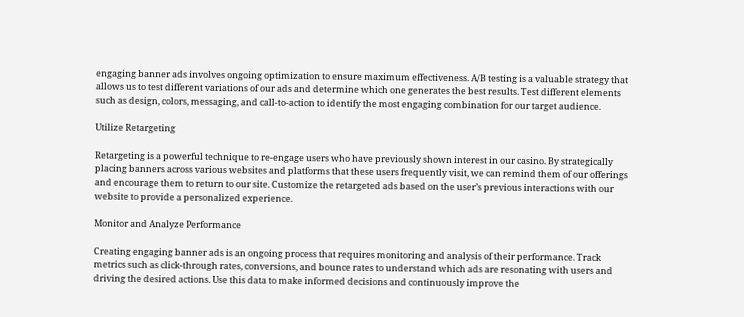engaging banner ads involves ongoing optimization to ensure maximum effectiveness. A/B testing is a valuable strategy that allows us to test different variations of our ads and determine which one generates the best results. Test different elements such as design, colors, messaging, and call-to-action to identify the most engaging combination for our target audience.

Utilize Retargeting

Retargeting is a powerful technique to re-engage users who have previously shown interest in our casino. By strategically placing banners across various websites and platforms that these users frequently visit, we can remind them of our offerings and encourage them to return to our site. Customize the retargeted ads based on the user’s previous interactions with our website to provide a personalized experience.

Monitor and Analyze Performance

Creating engaging banner ads is an ongoing process that requires monitoring and analysis of their performance. Track metrics such as click-through rates, conversions, and bounce rates to understand which ads are resonating with users and driving the desired actions. Use this data to make informed decisions and continuously improve the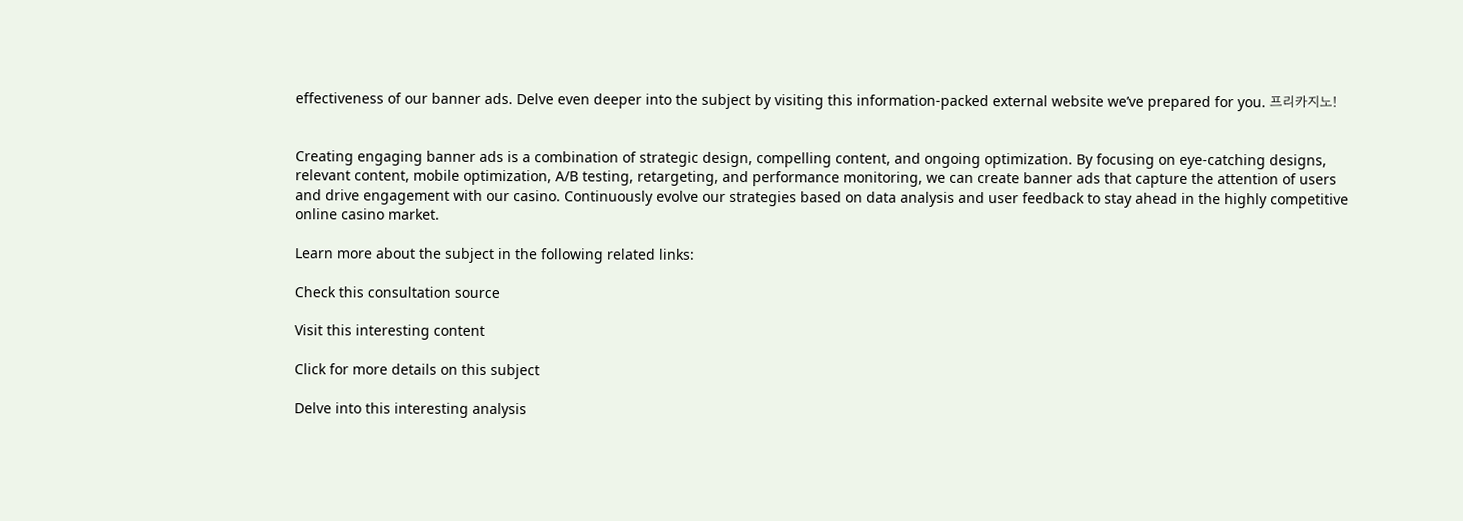effectiveness of our banner ads. Delve even deeper into the subject by visiting this information-packed external website we’ve prepared for you. 프리카지노!


Creating engaging banner ads is a combination of strategic design, compelling content, and ongoing optimization. By focusing on eye-catching designs, relevant content, mobile optimization, A/B testing, retargeting, and performance monitoring, we can create banner ads that capture the attention of users and drive engagement with our casino. Continuously evolve our strategies based on data analysis and user feedback to stay ahead in the highly competitive online casino market.

Learn more about the subject in the following related links:

Check this consultation source

Visit this interesting content

Click for more details on this subject

Delve into this interesting analysis